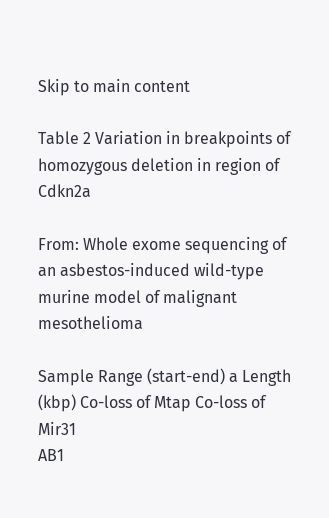Skip to main content

Table 2 Variation in breakpoints of homozygous deletion in region of Cdkn2a

From: Whole exome sequencing of an asbestos-induced wild-type murine model of malignant mesothelioma

Sample Range (start-end) a Length (kbp) Co-loss of Mtap Co-loss of Mir31
AB1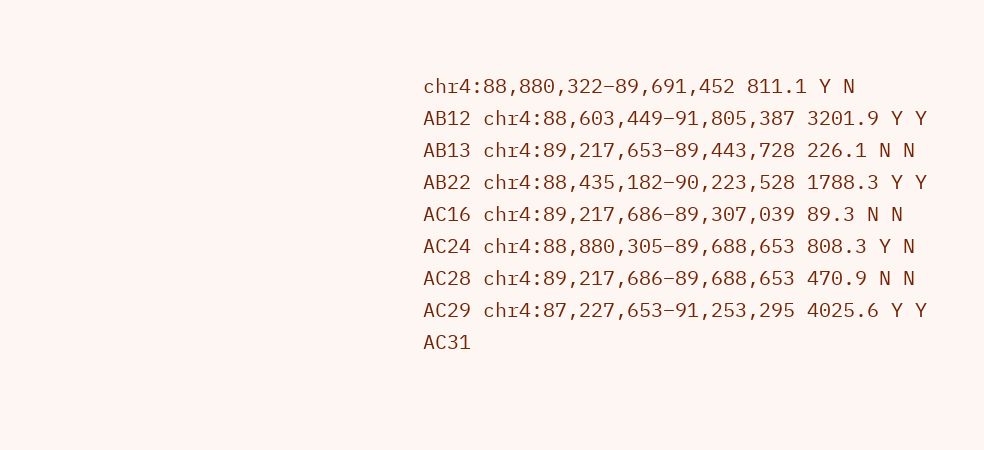chr4:88,880,322–89,691,452 811.1 Y N
AB12 chr4:88,603,449–91,805,387 3201.9 Y Y
AB13 chr4:89,217,653–89,443,728 226.1 N N
AB22 chr4:88,435,182–90,223,528 1788.3 Y Y
AC16 chr4:89,217,686–89,307,039 89.3 N N
AC24 chr4:88,880,305–89,688,653 808.3 Y N
AC28 chr4:89,217,686–89,688,653 470.9 N N
AC29 chr4:87,227,653–91,253,295 4025.6 Y Y
AC31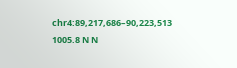chr4:89,217,686–90,223,513 1005.8 N N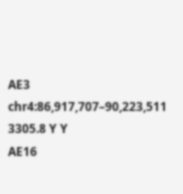AE3 chr4:86,917,707–90,223,511 3305.8 Y Y
AE16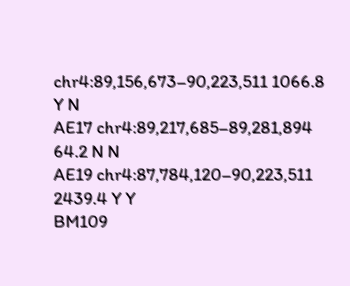chr4:89,156,673–90,223,511 1066.8 Y N
AE17 chr4:89,217,685–89,281,894 64.2 N N
AE19 chr4:87,784,120–90,223,511 2439.4 Y Y
BM109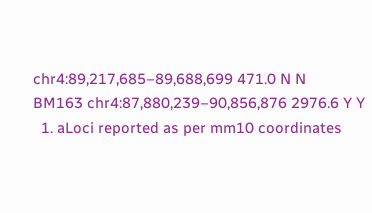chr4:89,217,685–89,688,699 471.0 N N
BM163 chr4:87,880,239–90,856,876 2976.6 Y Y
  1. aLoci reported as per mm10 coordinates